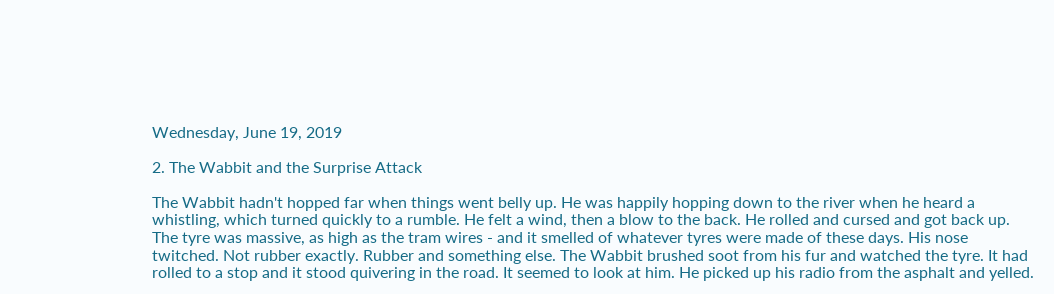Wednesday, June 19, 2019

2. The Wabbit and the Surprise Attack

The Wabbit hadn't hopped far when things went belly up. He was happily hopping down to the river when he heard a whistling, which turned quickly to a rumble. He felt a wind, then a blow to the back. He rolled and cursed and got back up. The tyre was massive, as high as the tram wires - and it smelled of whatever tyres were made of these days. His nose twitched. Not rubber exactly. Rubber and something else. The Wabbit brushed soot from his fur and watched the tyre. It had rolled to a stop and it stood quivering in the road. It seemed to look at him. He picked up his radio from the asphalt and yelled.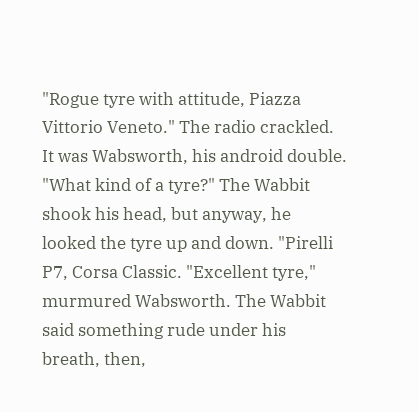"Rogue tyre with attitude, Piazza Vittorio Veneto." The radio crackled. It was Wabsworth, his android double. "What kind of a tyre?" The Wabbit shook his head, but anyway, he looked the tyre up and down. "Pirelli P7, Corsa Classic. "Excellent tyre," murmured Wabsworth. The Wabbit said something rude under his breath, then,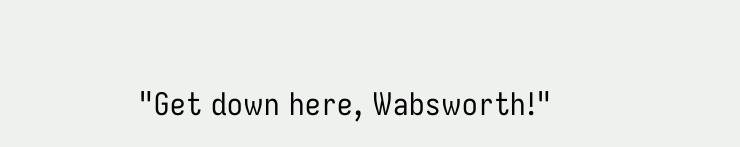"Get down here, Wabsworth!"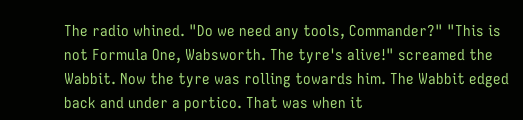The radio whined. "Do we need any tools, Commander?" "This is not Formula One, Wabsworth. The tyre's alive!" screamed the Wabbit. Now the tyre was rolling towards him. The Wabbit edged back and under a portico. That was when it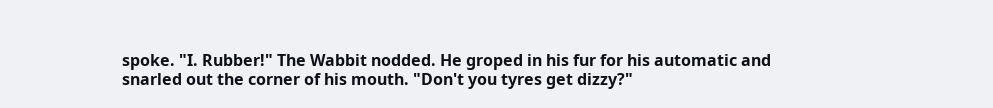spoke. "I. Rubber!" The Wabbit nodded. He groped in his fur for his automatic and snarled out the corner of his mouth. "Don't you tyres get dizzy?"